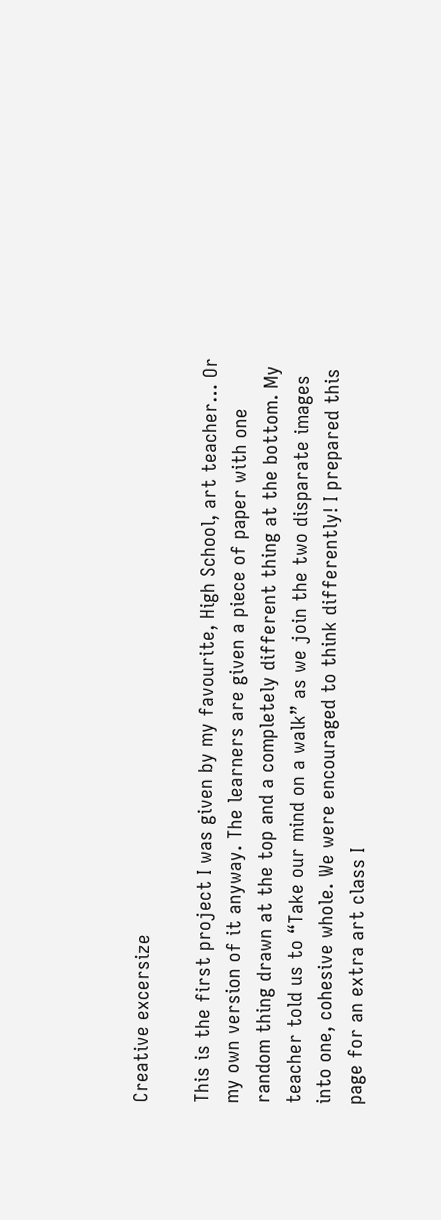Creative excersize

This is the first project I was given by my favourite, High School, art teacher… Or my own version of it anyway. The learners are given a piece of paper with one random thing drawn at the top and a completely different thing at the bottom. My teacher told us to “Take our mind on a walk” as we join the two disparate images into one, cohesive whole. We were encouraged to think differently! I prepared this page for an extra art class I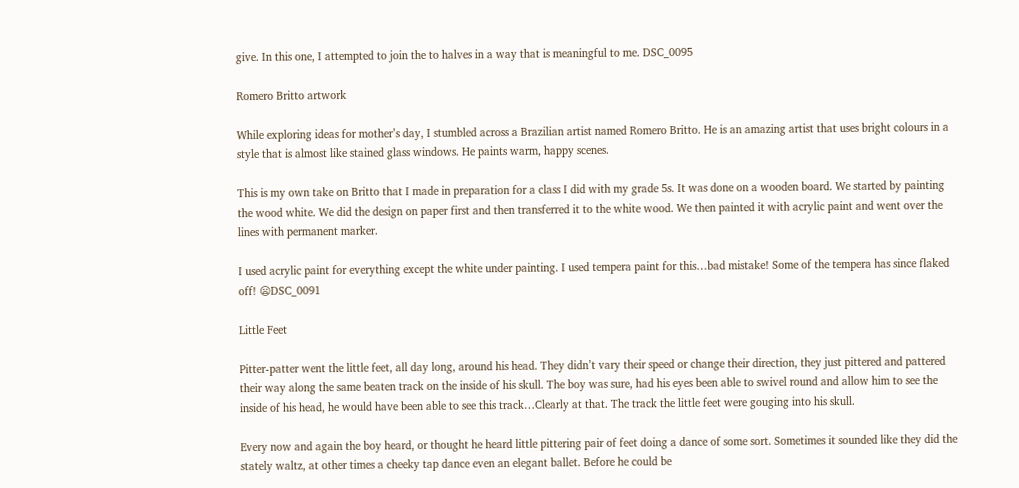give. In this one, I attempted to join the to halves in a way that is meaningful to me. DSC_0095

Romero Britto artwork

While exploring ideas for mother’s day, I stumbled across a Brazilian artist named Romero Britto. He is an amazing artist that uses bright colours in a style that is almost like stained glass windows. He paints warm, happy scenes.

This is my own take on Britto that I made in preparation for a class I did with my grade 5s. It was done on a wooden board. We started by painting the wood white. We did the design on paper first and then transferred it to the white wood. We then painted it with acrylic paint and went over the lines with permanent marker.

I used acrylic paint for everything except the white under painting. I used tempera paint for this…bad mistake! Some of the tempera has since flaked off! 😦DSC_0091

Little Feet

Pitter-patter went the little feet, all day long, around his head. They didn’t vary their speed or change their direction, they just pittered and pattered their way along the same beaten track on the inside of his skull. The boy was sure, had his eyes been able to swivel round and allow him to see the inside of his head, he would have been able to see this track…Clearly at that. The track the little feet were gouging into his skull.

Every now and again the boy heard, or thought he heard little pittering pair of feet doing a dance of some sort. Sometimes it sounded like they did the stately waltz, at other times a cheeky tap dance even an elegant ballet. Before he could be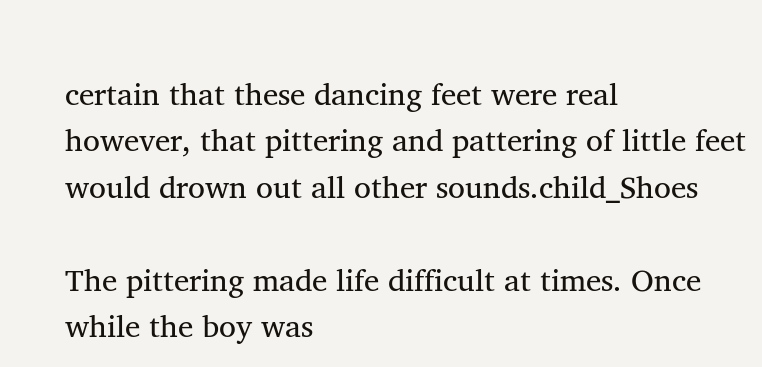certain that these dancing feet were real however, that pittering and pattering of little feet would drown out all other sounds.child_Shoes

The pittering made life difficult at times. Once while the boy was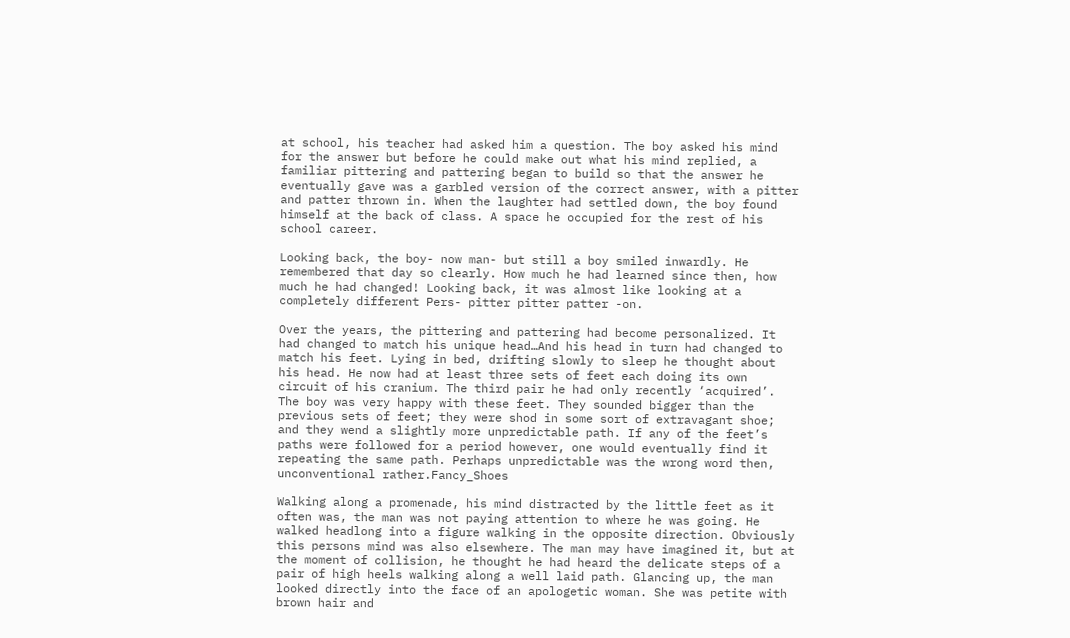at school, his teacher had asked him a question. The boy asked his mind for the answer but before he could make out what his mind replied, a familiar pittering and pattering began to build so that the answer he eventually gave was a garbled version of the correct answer, with a pitter and patter thrown in. When the laughter had settled down, the boy found himself at the back of class. A space he occupied for the rest of his school career.

Looking back, the boy- now man- but still a boy smiled inwardly. He remembered that day so clearly. How much he had learned since then, how much he had changed! Looking back, it was almost like looking at a completely different Pers- pitter pitter patter -on.

Over the years, the pittering and pattering had become personalized. It had changed to match his unique head…And his head in turn had changed to match his feet. Lying in bed, drifting slowly to sleep he thought about his head. He now had at least three sets of feet each doing its own circuit of his cranium. The third pair he had only recently ‘acquired’. The boy was very happy with these feet. They sounded bigger than the previous sets of feet; they were shod in some sort of extravagant shoe; and they wend a slightly more unpredictable path. If any of the feet’s paths were followed for a period however, one would eventually find it repeating the same path. Perhaps unpredictable was the wrong word then, unconventional rather.Fancy_Shoes

Walking along a promenade, his mind distracted by the little feet as it often was, the man was not paying attention to where he was going. He walked headlong into a figure walking in the opposite direction. Obviously this persons mind was also elsewhere. The man may have imagined it, but at the moment of collision, he thought he had heard the delicate steps of a pair of high heels walking along a well laid path. Glancing up, the man looked directly into the face of an apologetic woman. She was petite with brown hair and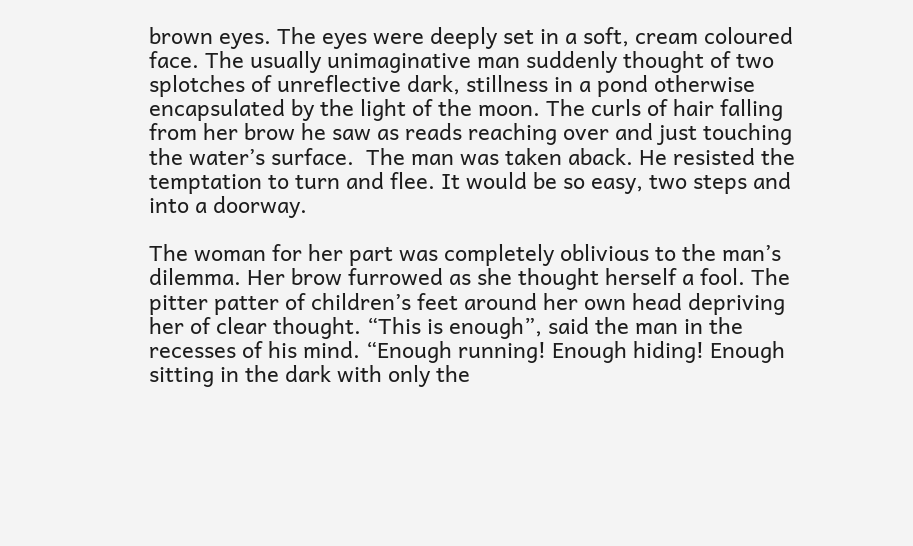brown eyes. The eyes were deeply set in a soft, cream coloured face. The usually unimaginative man suddenly thought of two splotches of unreflective dark, stillness in a pond otherwise encapsulated by the light of the moon. The curls of hair falling from her brow he saw as reads reaching over and just touching the water’s surface.  The man was taken aback. He resisted the temptation to turn and flee. It would be so easy, two steps and into a doorway.

The woman for her part was completely oblivious to the man’s dilemma. Her brow furrowed as she thought herself a fool. The pitter patter of children’s feet around her own head depriving her of clear thought. “This is enough”, said the man in the recesses of his mind. “Enough running! Enough hiding! Enough sitting in the dark with only the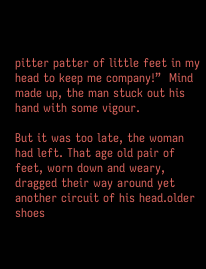pitter patter of little feet in my head to keep me company!”  Mind made up, the man stuck out his hand with some vigour.

But it was too late, the woman had left. That age old pair of feet, worn down and weary, dragged their way around yet another circuit of his head.older shoes